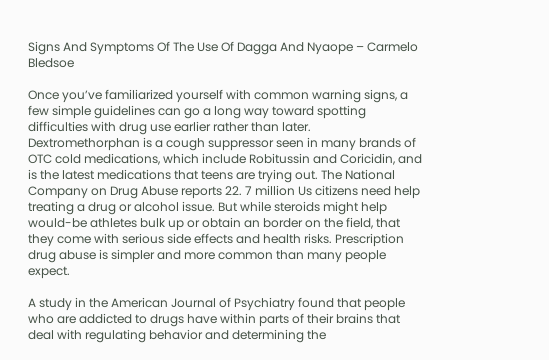Signs And Symptoms Of The Use Of Dagga And Nyaope – Carmelo Bledsoe

Once you’ve familiarized yourself with common warning signs, a few simple guidelines can go a long way toward spotting difficulties with drug use earlier rather than later. Dextromethorphan is a cough suppressor seen in many brands of OTC cold medications, which include Robitussin and Coricidin, and is the latest medications that teens are trying out. The National Company on Drug Abuse reports 22. 7 million Us citizens need help treating a drug or alcohol issue. But while steroids might help would-be athletes bulk up or obtain an border on the field, that they come with serious side effects and health risks. Prescription drug abuse is simpler and more common than many people expect.

A study in the American Journal of Psychiatry found that people who are addicted to drugs have within parts of their brains that deal with regulating behavior and determining the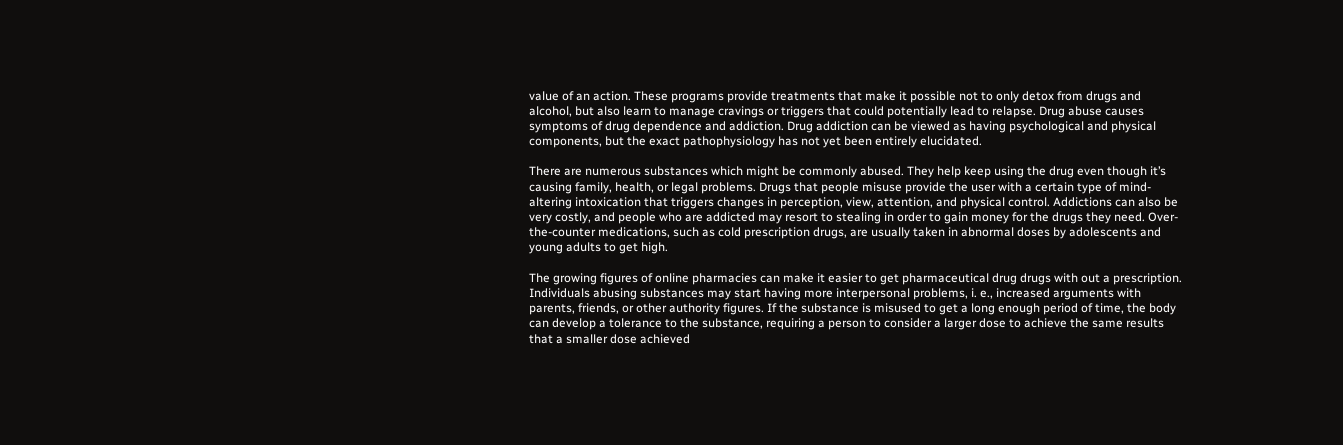value of an action. These programs provide treatments that make it possible not to only detox from drugs and alcohol, but also learn to manage cravings or triggers that could potentially lead to relapse. Drug abuse causes symptoms of drug dependence and addiction. Drug addiction can be viewed as having psychological and physical components, but the exact pathophysiology has not yet been entirely elucidated.

There are numerous substances which might be commonly abused. They help keep using the drug even though it’s causing family, health, or legal problems. Drugs that people misuse provide the user with a certain type of mind-altering intoxication that triggers changes in perception, view, attention, and physical control. Addictions can also be very costly, and people who are addicted may resort to stealing in order to gain money for the drugs they need. Over-the-counter medications, such as cold prescription drugs, are usually taken in abnormal doses by adolescents and young adults to get high.

The growing figures of online pharmacies can make it easier to get pharmaceutical drug drugs with out a prescription. Individuals abusing substances may start having more interpersonal problems, i. e., increased arguments with parents, friends, or other authority figures. If the substance is misused to get a long enough period of time, the body can develop a tolerance to the substance, requiring a person to consider a larger dose to achieve the same results that a smaller dose achieved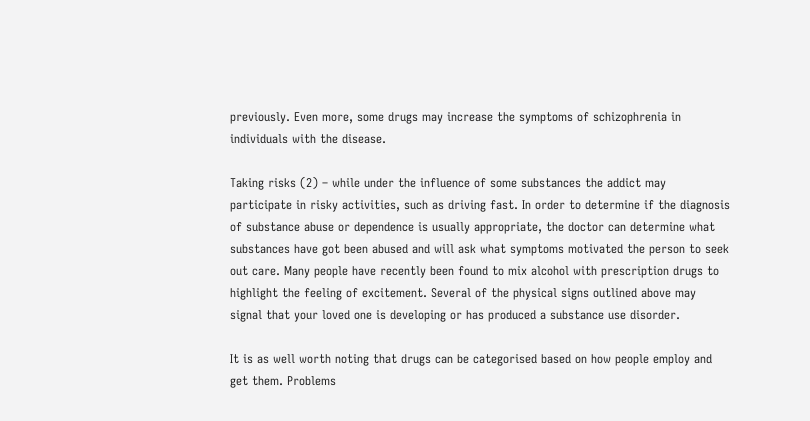previously. Even more, some drugs may increase the symptoms of schizophrenia in individuals with the disease.

Taking risks (2) – while under the influence of some substances the addict may participate in risky activities, such as driving fast. In order to determine if the diagnosis of substance abuse or dependence is usually appropriate, the doctor can determine what substances have got been abused and will ask what symptoms motivated the person to seek out care. Many people have recently been found to mix alcohol with prescription drugs to highlight the feeling of excitement. Several of the physical signs outlined above may signal that your loved one is developing or has produced a substance use disorder.

It is as well worth noting that drugs can be categorised based on how people employ and get them. Problems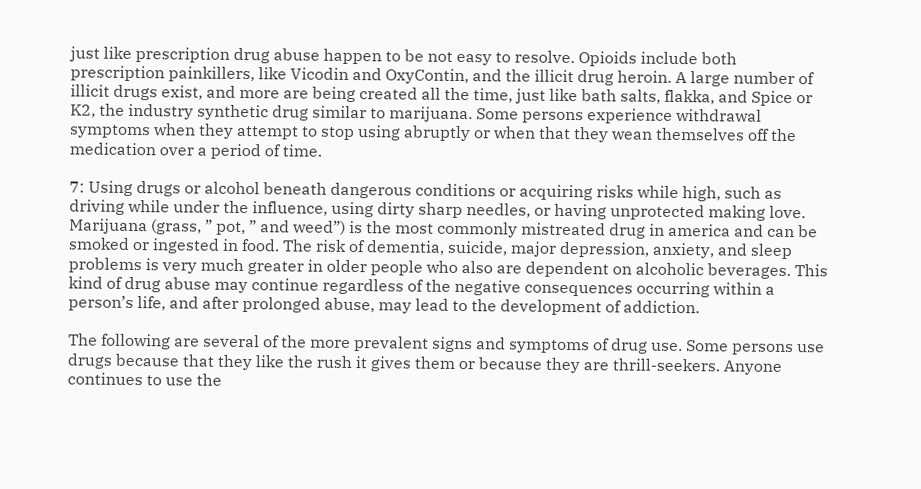just like prescription drug abuse happen to be not easy to resolve. Opioids include both prescription painkillers, like Vicodin and OxyContin, and the illicit drug heroin. A large number of illicit drugs exist, and more are being created all the time, just like bath salts, flakka, and Spice or K2, the industry synthetic drug similar to marijuana. Some persons experience withdrawal symptoms when they attempt to stop using abruptly or when that they wean themselves off the medication over a period of time.

7: Using drugs or alcohol beneath dangerous conditions or acquiring risks while high, such as driving while under the influence, using dirty sharp needles, or having unprotected making love. Marijuana (grass, ” pot, ” and weed”) is the most commonly mistreated drug in america and can be smoked or ingested in food. The risk of dementia, suicide, major depression, anxiety, and sleep problems is very much greater in older people who also are dependent on alcoholic beverages. This kind of drug abuse may continue regardless of the negative consequences occurring within a person’s life, and after prolonged abuse, may lead to the development of addiction.

The following are several of the more prevalent signs and symptoms of drug use. Some persons use drugs because that they like the rush it gives them or because they are thrill-seekers. Anyone continues to use the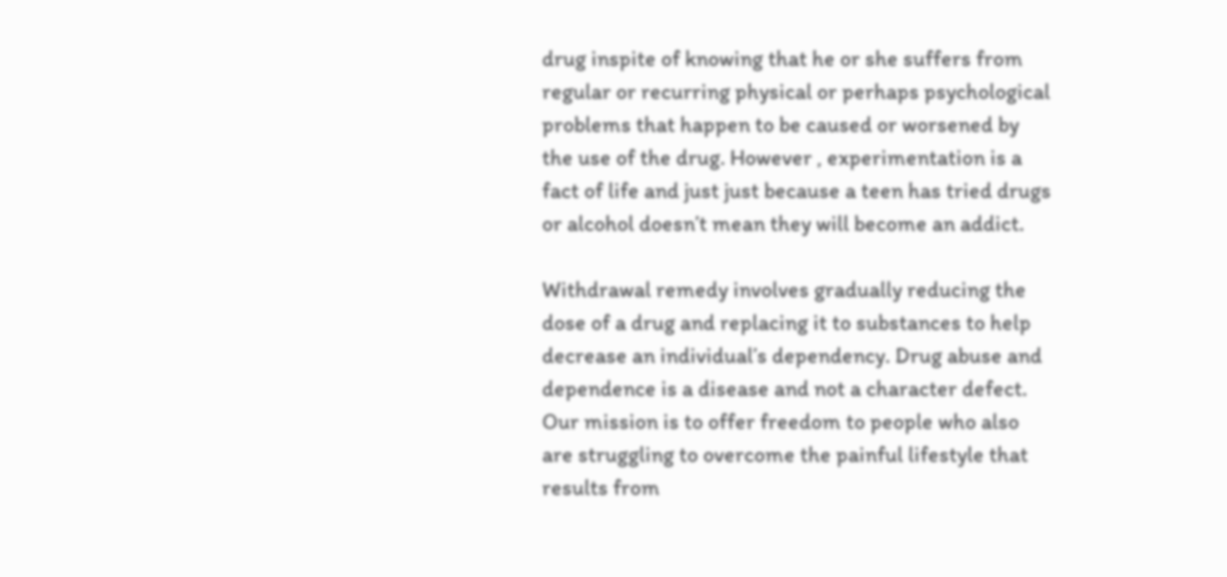drug inspite of knowing that he or she suffers from regular or recurring physical or perhaps psychological problems that happen to be caused or worsened by the use of the drug. However , experimentation is a fact of life and just just because a teen has tried drugs or alcohol doesn’t mean they will become an addict.

Withdrawal remedy involves gradually reducing the dose of a drug and replacing it to substances to help decrease an individual’s dependency. Drug abuse and dependence is a disease and not a character defect. Our mission is to offer freedom to people who also are struggling to overcome the painful lifestyle that results from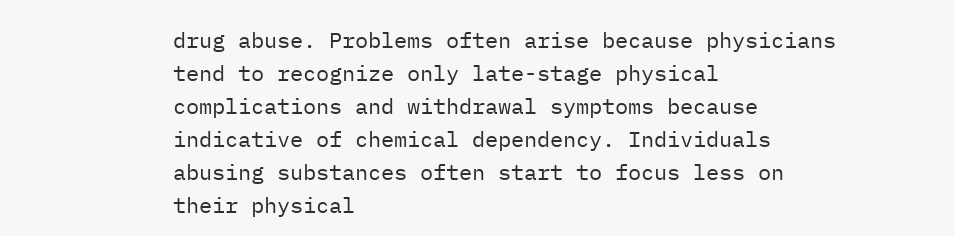drug abuse. Problems often arise because physicians tend to recognize only late-stage physical complications and withdrawal symptoms because indicative of chemical dependency. Individuals abusing substances often start to focus less on their physical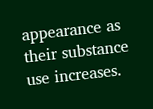appearance as their substance use increases.